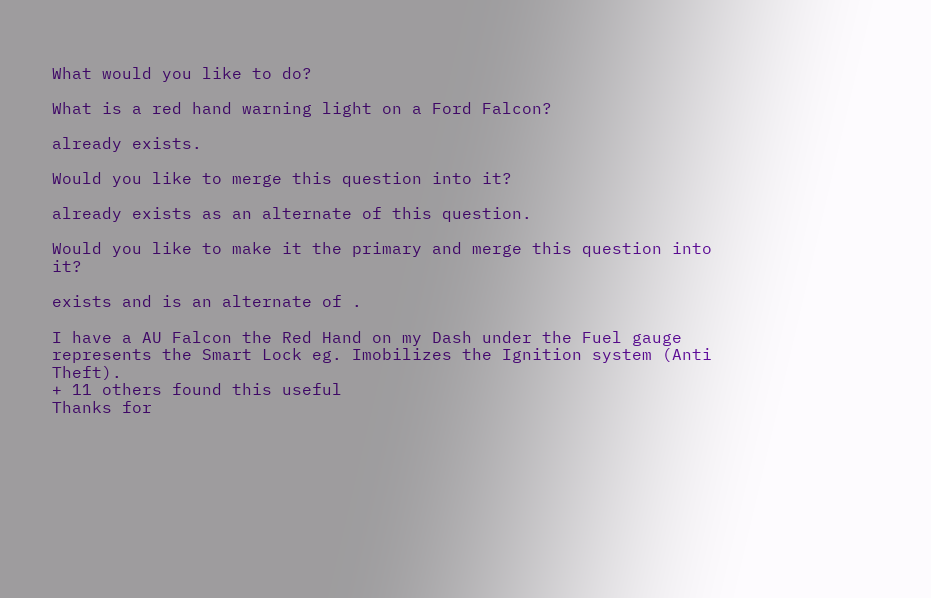What would you like to do?

What is a red hand warning light on a Ford Falcon?

already exists.

Would you like to merge this question into it?

already exists as an alternate of this question.

Would you like to make it the primary and merge this question into it?

exists and is an alternate of .

I have a AU Falcon the Red Hand on my Dash under the Fuel gauge represents the Smart Lock eg. Imobilizes the Ignition system (Anti Theft).
+ 11 others found this useful
Thanks for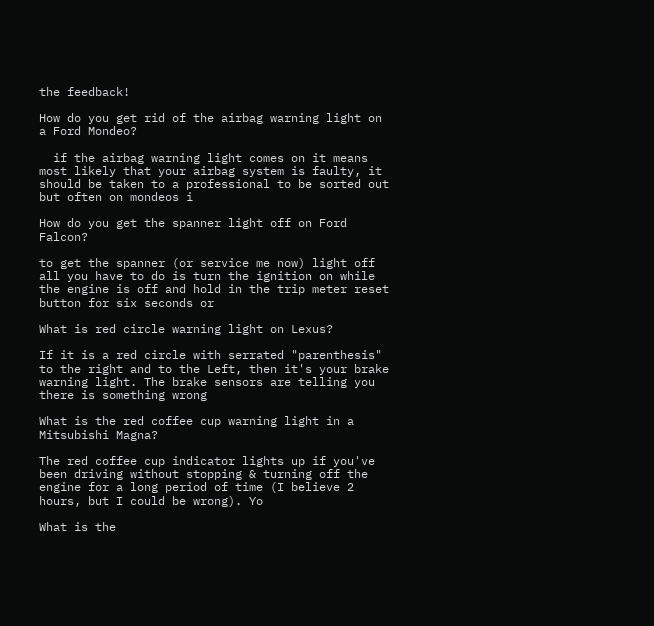the feedback!

How do you get rid of the airbag warning light on a Ford Mondeo?

  if the airbag warning light comes on it means most likely that your airbag system is faulty, it should be taken to a professional to be sorted out but often on mondeos i

How do you get the spanner light off on Ford Falcon?

to get the spanner (or service me now) light off all you have to do is turn the ignition on while the engine is off and hold in the trip meter reset button for six seconds or

What is red circle warning light on Lexus?

If it is a red circle with serrated "parenthesis" to the right and to the Left, then it's your brake warning light. The brake sensors are telling you there is something wrong

What is the red coffee cup warning light in a Mitsubishi Magna?

The red coffee cup indicator lights up if you've been driving without stopping & turning off the engine for a long period of time (I believe 2 hours, but I could be wrong). Yo

What is the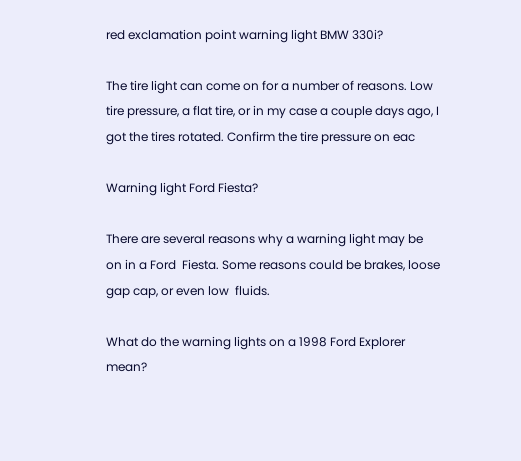red exclamation point warning light BMW 330i?

The tire light can come on for a number of reasons. Low tire pressure, a flat tire, or in my case a couple days ago, I got the tires rotated. Confirm the tire pressure on eac

Warning light Ford Fiesta?

There are several reasons why a warning light may be on in a Ford  Fiesta. Some reasons could be brakes, loose gap cap, or even low  fluids.

What do the warning lights on a 1998 Ford Explorer mean?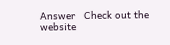Answer   Check out the website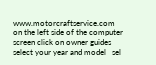www.motorcraftservice.com   on the left side of the computer screen click on owner guides   select your year and model   sel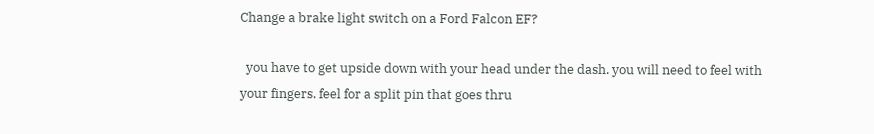Change a brake light switch on a Ford Falcon EF?

  you have to get upside down with your head under the dash. you will need to feel with your fingers. feel for a split pin that goes thru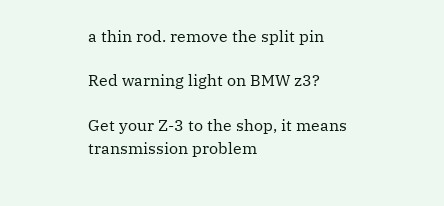a thin rod. remove the split pin

Red warning light on BMW z3?

Get your Z-3 to the shop, it means transmission problem